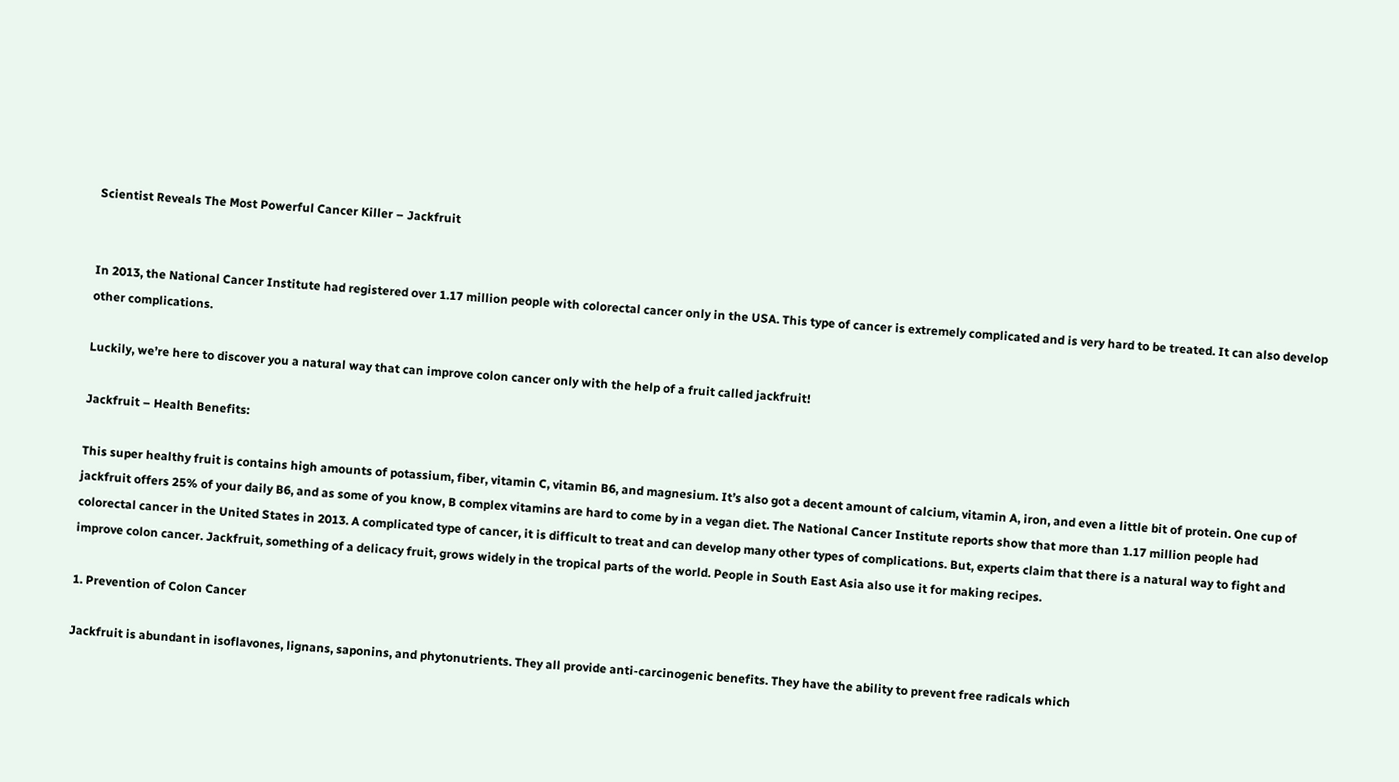Scientist Reveals The Most Powerful Cancer Killer – Jackfruit


In 2013, the National Cancer Institute had registered over 1.17 million people with colorectal cancer only in the USA. This type of cancer is extremely complicated and is very hard to be treated. It can also develop other complications.

Luckily, we’re here to discover you a natural way that can improve colon cancer only with the help of a fruit called jackfruit!

Jackfruit – Health Benefits:

This super healthy fruit is contains high amounts of potassium, fiber, vitamin C, vitamin B6, and magnesium. It’s also got a decent amount of calcium, vitamin A, iron, and even a little bit of protein. One cup of jackfruit offers 25% of your daily B6, and as some of you know, B complex vitamins are hard to come by in a vegan diet. The National Cancer Institute reports show that more than 1.17 million people had colorectal cancer in the United States in 2013. A complicated type of cancer, it is difficult to treat and can develop many other types of complications. But, experts claim that there is a natural way to fight and improve colon cancer. Jackfruit, something of a delicacy fruit, grows widely in the tropical parts of the world. People in South East Asia also use it for making recipes.

1. Prevention of Colon Cancer

Jackfruit is abundant in isoflavones, lignans, saponins, and phytonutrients. They all provide anti-carcinogenic benefits. They have the ability to prevent free radicals which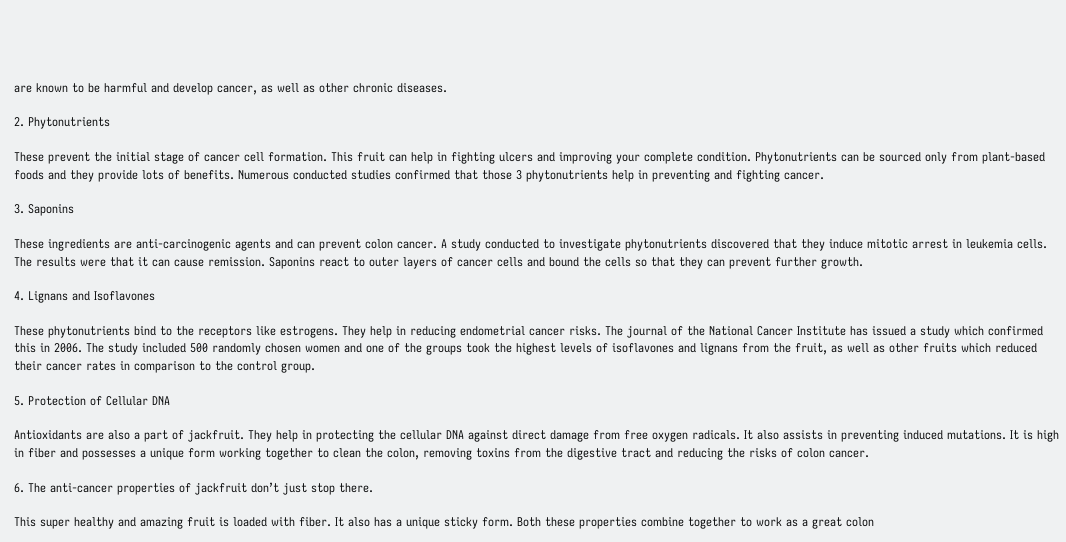are known to be harmful and develop cancer, as well as other chronic diseases.

2. Phytonutrients

These prevent the initial stage of cancer cell formation. This fruit can help in fighting ulcers and improving your complete condition. Phytonutrients can be sourced only from plant-based foods and they provide lots of benefits. Numerous conducted studies confirmed that those 3 phytonutrients help in preventing and fighting cancer.

3. Saponins

These ingredients are anti-carcinogenic agents and can prevent colon cancer. A study conducted to investigate phytonutrients discovered that they induce mitotic arrest in leukemia cells. The results were that it can cause remission. Saponins react to outer layers of cancer cells and bound the cells so that they can prevent further growth.

4. Lignans and Isoflavones

These phytonutrients bind to the receptors like estrogens. They help in reducing endometrial cancer risks. The journal of the National Cancer Institute has issued a study which confirmed this in 2006. The study included 500 randomly chosen women and one of the groups took the highest levels of isoflavones and lignans from the fruit, as well as other fruits which reduced their cancer rates in comparison to the control group.

5. Protection of Cellular DNA

Antioxidants are also a part of jackfruit. They help in protecting the cellular DNA against direct damage from free oxygen radicals. It also assists in preventing induced mutations. It is high in fiber and possesses a unique form working together to clean the colon, removing toxins from the digestive tract and reducing the risks of colon cancer.

6. The anti-cancer properties of jackfruit don’t just stop there.

This super healthy and amazing fruit is loaded with fiber. It also has a unique sticky form. Both these properties combine together to work as a great colon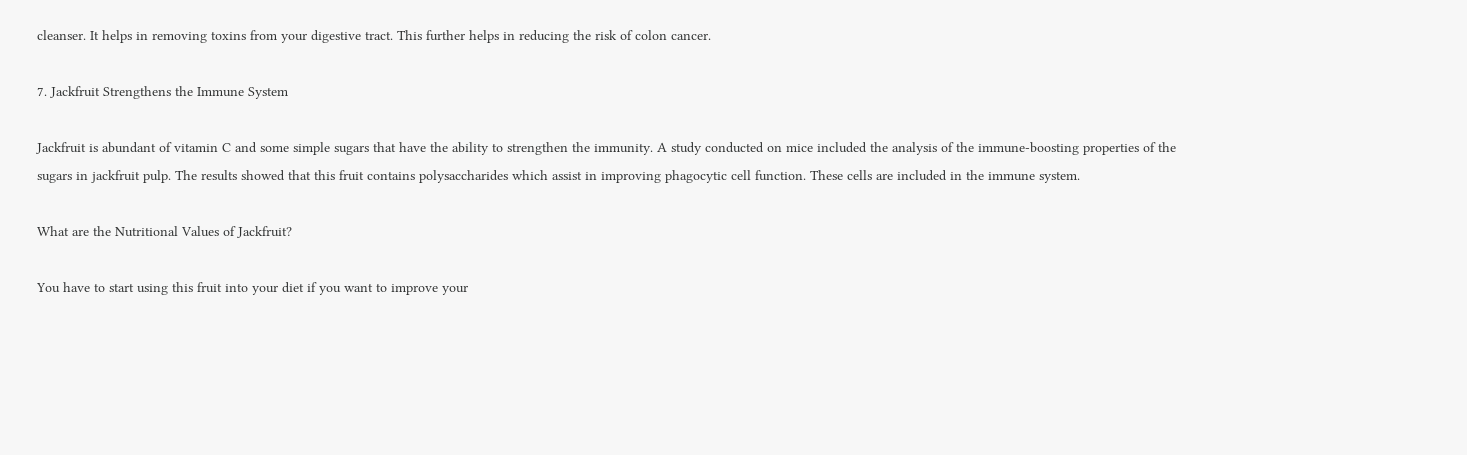cleanser. It helps in removing toxins from your digestive tract. This further helps in reducing the risk of colon cancer.

7. Jackfruit Strengthens the Immune System

Jackfruit is abundant of vitamin C and some simple sugars that have the ability to strengthen the immunity. A study conducted on mice included the analysis of the immune-boosting properties of the sugars in jackfruit pulp. The results showed that this fruit contains polysaccharides which assist in improving phagocytic cell function. These cells are included in the immune system.

What are the Nutritional Values of Jackfruit?

You have to start using this fruit into your diet if you want to improve your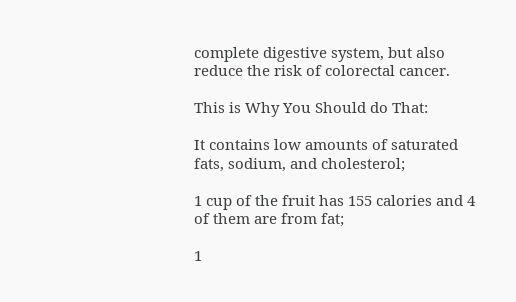complete digestive system, but also reduce the risk of colorectal cancer.

This is Why You Should do That:

It contains low amounts of saturated fats, sodium, and cholesterol;

1 cup of the fruit has 155 calories and 4 of them are from fat;

1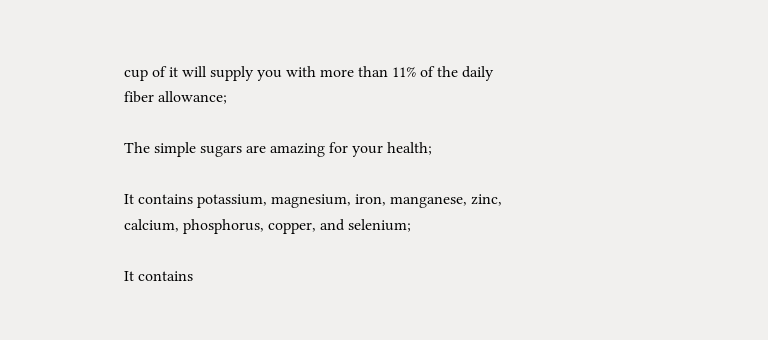cup of it will supply you with more than 11% of the daily fiber allowance;

The simple sugars are amazing for your health;

It contains potassium, magnesium, iron, manganese, zinc, calcium, phosphorus, copper, and selenium;

It contains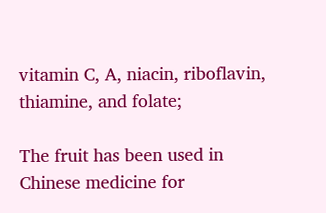vitamin C, A, niacin, riboflavin, thiamine, and folate;

The fruit has been used in Chinese medicine for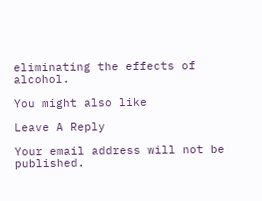eliminating the effects of alcohol.

You might also like

Leave A Reply

Your email address will not be published.